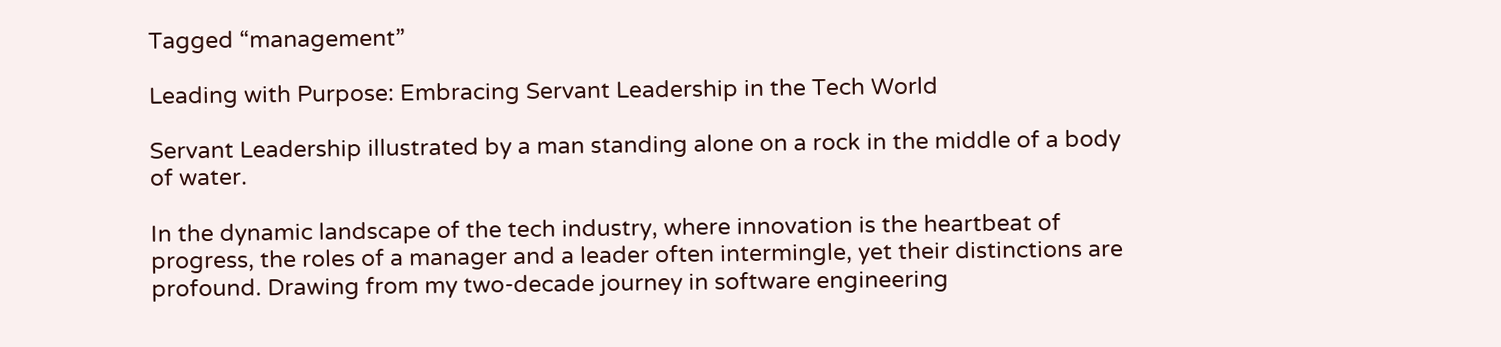Tagged “management”

Leading with Purpose: Embracing Servant Leadership in the Tech World

Servant Leadership illustrated by a man standing alone on a rock in the middle of a body of water.

In the dynamic landscape of the tech industry, where innovation is the heartbeat of progress, the roles of a manager and a leader often intermingle, yet their distinctions are profound. Drawing from my two-decade journey in software engineering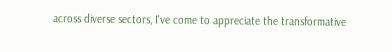across diverse sectors, I've come to appreciate the transformative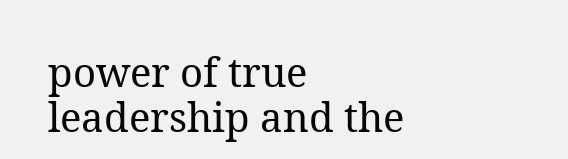power of true leadership and the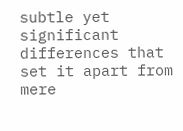subtle yet significant differences that set it apart from mere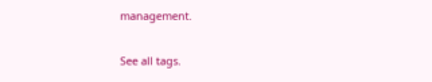management.

See all tags.